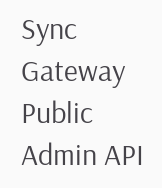Sync Gateway Public Admin API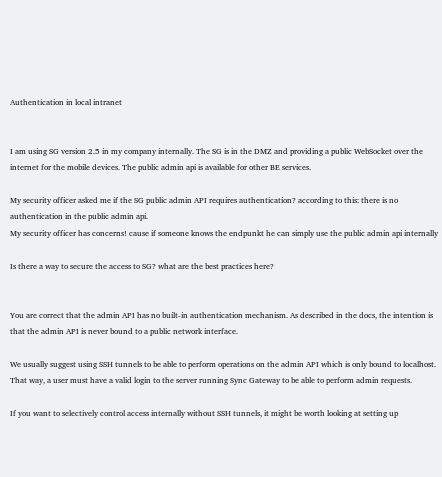Authentication in local intranet


I am using SG version 2.5 in my company internally. The SG is in the DMZ and providing a public WebSocket over the internet for the mobile devices. The public admin api is available for other BE services.

My security officer asked me if the SG public admin API requires authentication? according to this: there is no authentication in the public admin api.
My security officer has concerns! cause if someone knows the endpunkt he can simply use the public admin api internally

Is there a way to secure the access to SG? what are the best practices here?


You are correct that the admin API has no built-in authentication mechanism. As described in the docs, the intention is that the admin API is never bound to a public network interface.

We usually suggest using SSH tunnels to be able to perform operations on the admin API which is only bound to localhost. That way, a user must have a valid login to the server running Sync Gateway to be able to perform admin requests.

If you want to selectively control access internally without SSH tunnels, it might be worth looking at setting up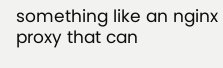something like an nginx proxy that can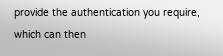provide the authentication you require, which can then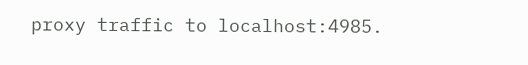proxy traffic to localhost:4985.